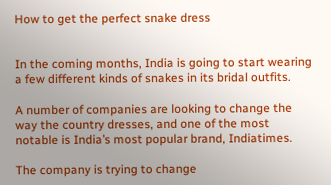How to get the perfect snake dress


In the coming months, India is going to start wearing a few different kinds of snakes in its bridal outfits.

A number of companies are looking to change the way the country dresses, and one of the most notable is India’s most popular brand, Indiatimes.

The company is trying to change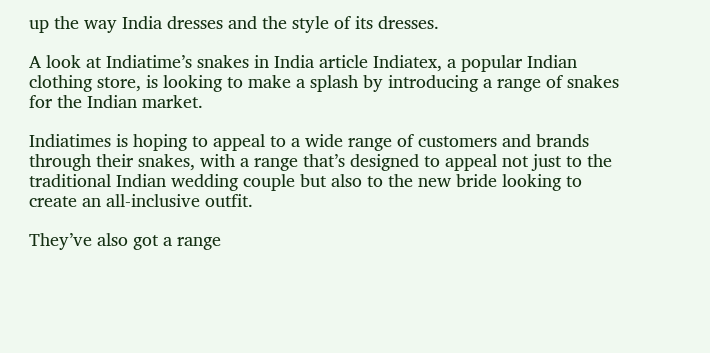up the way India dresses and the style of its dresses.

A look at Indiatime’s snakes in India article Indiatex, a popular Indian clothing store, is looking to make a splash by introducing a range of snakes for the Indian market.

Indiatimes is hoping to appeal to a wide range of customers and brands through their snakes, with a range that’s designed to appeal not just to the traditional Indian wedding couple but also to the new bride looking to create an all-inclusive outfit.

They’ve also got a range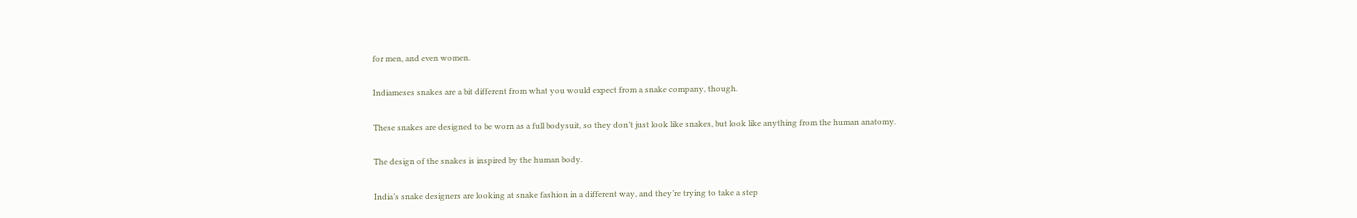for men, and even women.

Indiameses snakes are a bit different from what you would expect from a snake company, though.

These snakes are designed to be worn as a full bodysuit, so they don’t just look like snakes, but look like anything from the human anatomy.

The design of the snakes is inspired by the human body.

India’s snake designers are looking at snake fashion in a different way, and they’re trying to take a step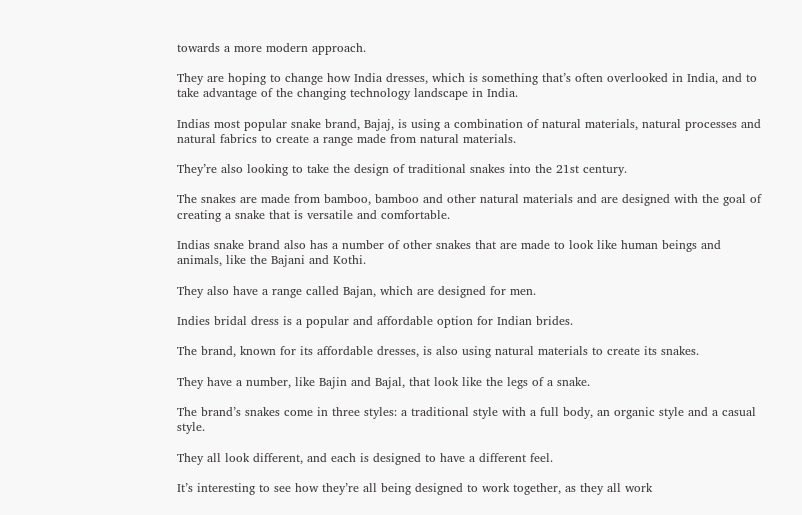towards a more modern approach.

They are hoping to change how India dresses, which is something that’s often overlooked in India, and to take advantage of the changing technology landscape in India.

Indias most popular snake brand, Bajaj, is using a combination of natural materials, natural processes and natural fabrics to create a range made from natural materials.

They’re also looking to take the design of traditional snakes into the 21st century.

The snakes are made from bamboo, bamboo and other natural materials and are designed with the goal of creating a snake that is versatile and comfortable.

Indias snake brand also has a number of other snakes that are made to look like human beings and animals, like the Bajani and Kothi.

They also have a range called Bajan, which are designed for men.

Indies bridal dress is a popular and affordable option for Indian brides.

The brand, known for its affordable dresses, is also using natural materials to create its snakes.

They have a number, like Bajin and Bajal, that look like the legs of a snake.

The brand’s snakes come in three styles: a traditional style with a full body, an organic style and a casual style.

They all look different, and each is designed to have a different feel.

It’s interesting to see how they’re all being designed to work together, as they all work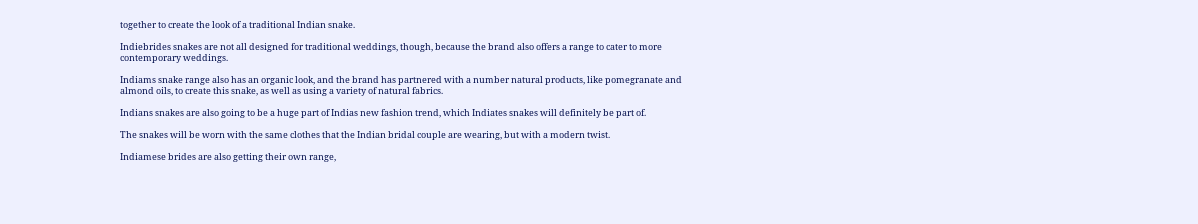together to create the look of a traditional Indian snake.

Indiebrides snakes are not all designed for traditional weddings, though, because the brand also offers a range to cater to more contemporary weddings.

Indiams snake range also has an organic look, and the brand has partnered with a number natural products, like pomegranate and almond oils, to create this snake, as well as using a variety of natural fabrics.

Indians snakes are also going to be a huge part of Indias new fashion trend, which Indiates snakes will definitely be part of.

The snakes will be worn with the same clothes that the Indian bridal couple are wearing, but with a modern twist.

Indiamese brides are also getting their own range,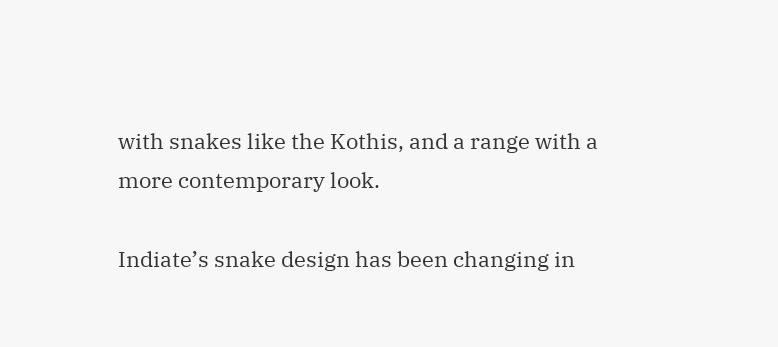with snakes like the Kothis, and a range with a more contemporary look.

Indiate’s snake design has been changing in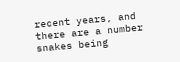recent years, and there are a number snakes being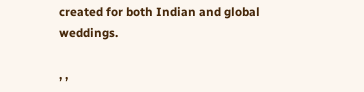created for both Indian and global weddings.

, ,